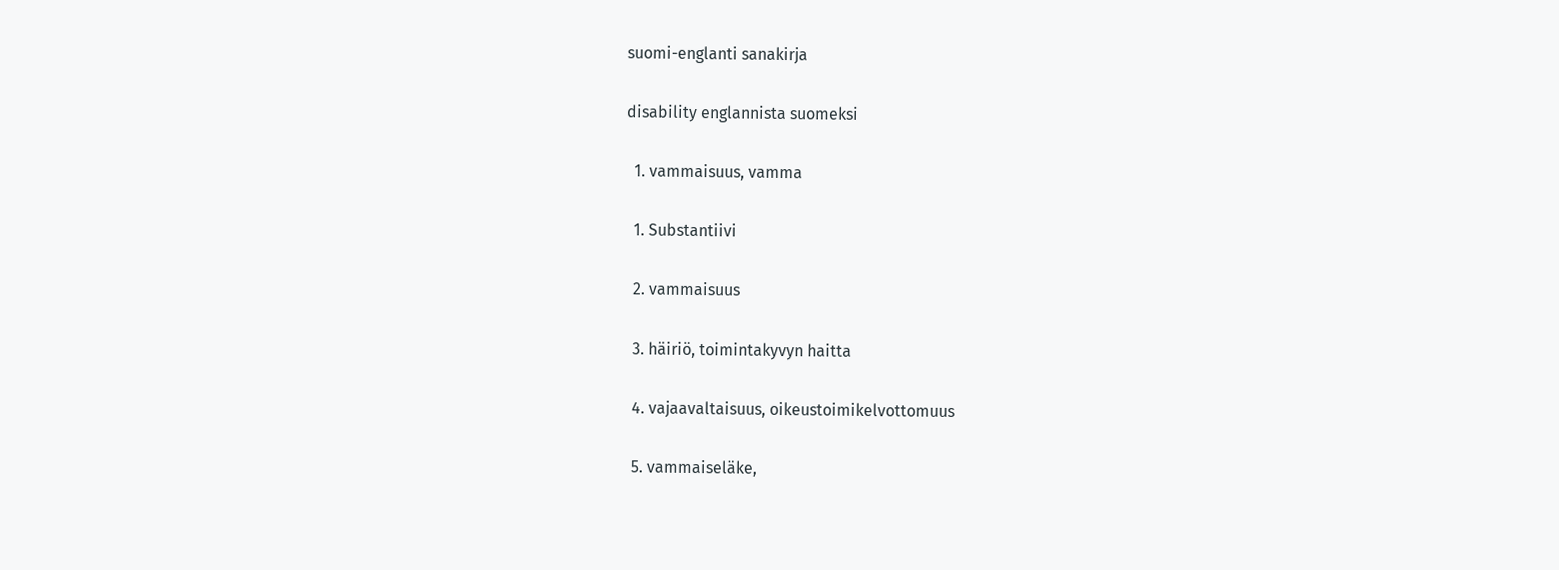suomi-englanti sanakirja

disability englannista suomeksi

  1. vammaisuus, vamma

  1. Substantiivi

  2. vammaisuus

  3. häiriö, toimintakyvyn haitta

  4. vajaavaltaisuus, oikeustoimikelvottomuus

  5. vammaiseläke,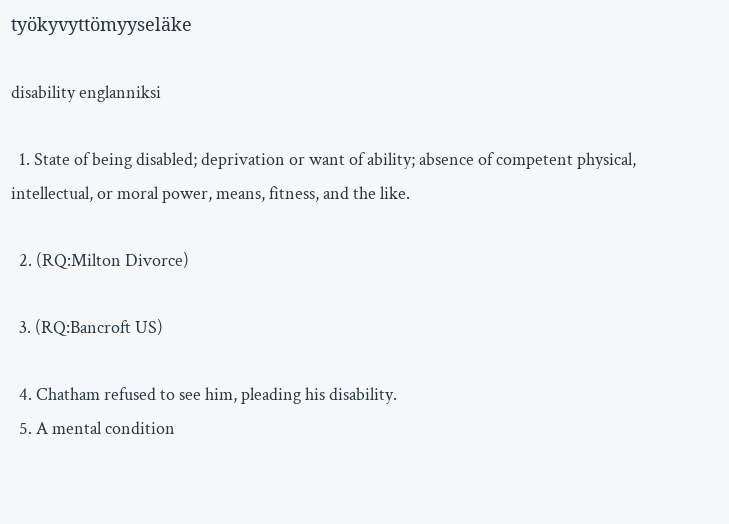työkyvyttömyyseläke

disability englanniksi

  1. State of being disabled; deprivation or want of ability; absence of competent physical, intellectual, or moral power, means, fitness, and the like.

  2. (RQ:Milton Divorce)

  3. (RQ:Bancroft US)

  4. Chatham refused to see him, pleading his disability.
  5. A mental condition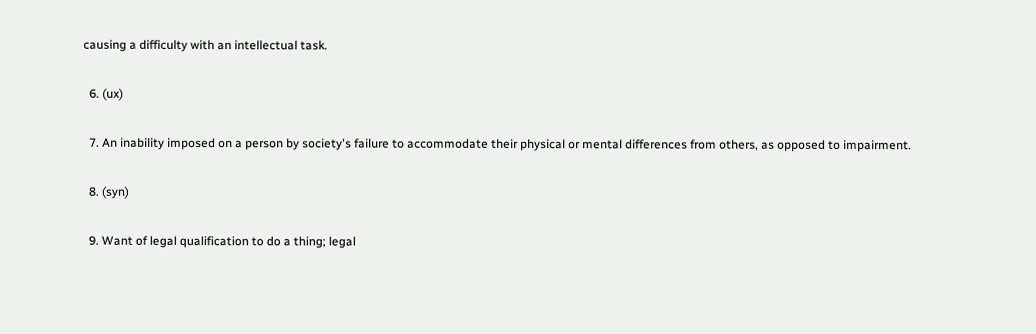causing a difficulty with an intellectual task.

  6. (ux)

  7. An inability imposed on a person by society's failure to accommodate their physical or mental differences from others, as opposed to impairment.

  8. (syn)

  9. Want of legal qualification to do a thing; legal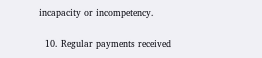incapacity or incompetency.

  10. Regular payments received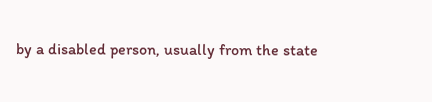by a disabled person, usually from the state